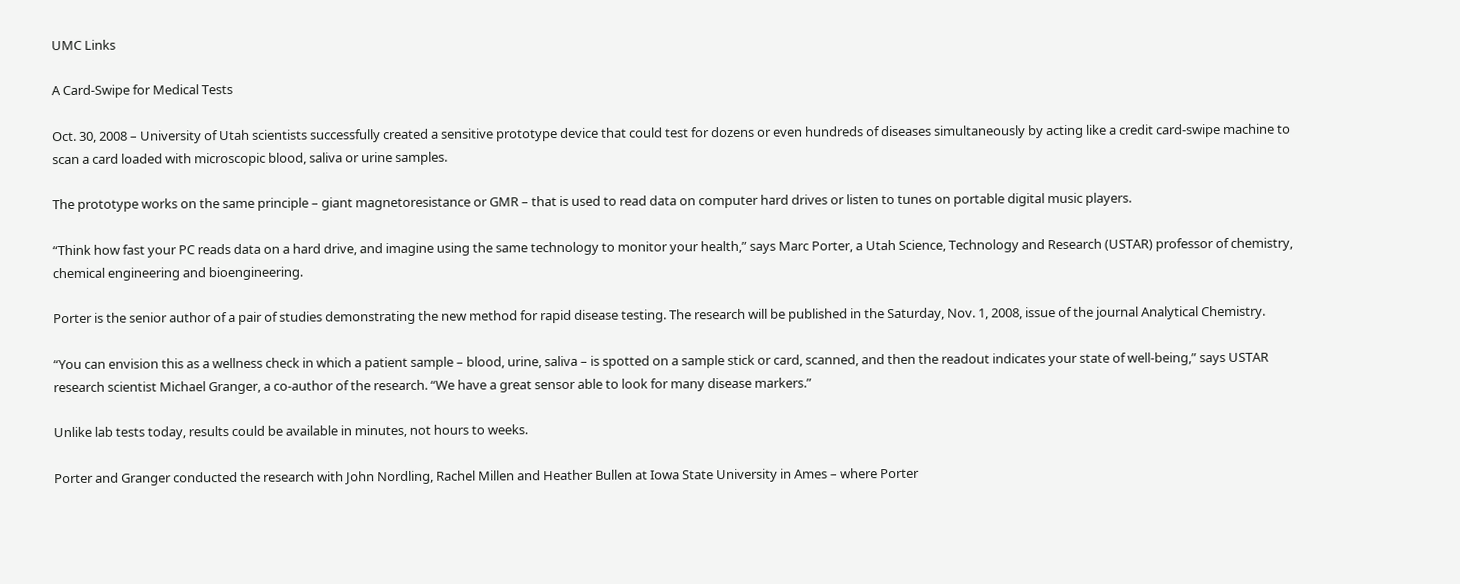UMC Links

A Card-Swipe for Medical Tests

Oct. 30, 2008 – University of Utah scientists successfully created a sensitive prototype device that could test for dozens or even hundreds of diseases simultaneously by acting like a credit card-swipe machine to scan a card loaded with microscopic blood, saliva or urine samples.

The prototype works on the same principle – giant magnetoresistance or GMR – that is used to read data on computer hard drives or listen to tunes on portable digital music players.

“Think how fast your PC reads data on a hard drive, and imagine using the same technology to monitor your health,” says Marc Porter, a Utah Science, Technology and Research (USTAR) professor of chemistry, chemical engineering and bioengineering.

Porter is the senior author of a pair of studies demonstrating the new method for rapid disease testing. The research will be published in the Saturday, Nov. 1, 2008, issue of the journal Analytical Chemistry.

“You can envision this as a wellness check in which a patient sample – blood, urine, saliva – is spotted on a sample stick or card, scanned, and then the readout indicates your state of well-being,” says USTAR research scientist Michael Granger, a co-author of the research. “We have a great sensor able to look for many disease markers.”

Unlike lab tests today, results could be available in minutes, not hours to weeks.

Porter and Granger conducted the research with John Nordling, Rachel Millen and Heather Bullen at Iowa State University in Ames – where Porter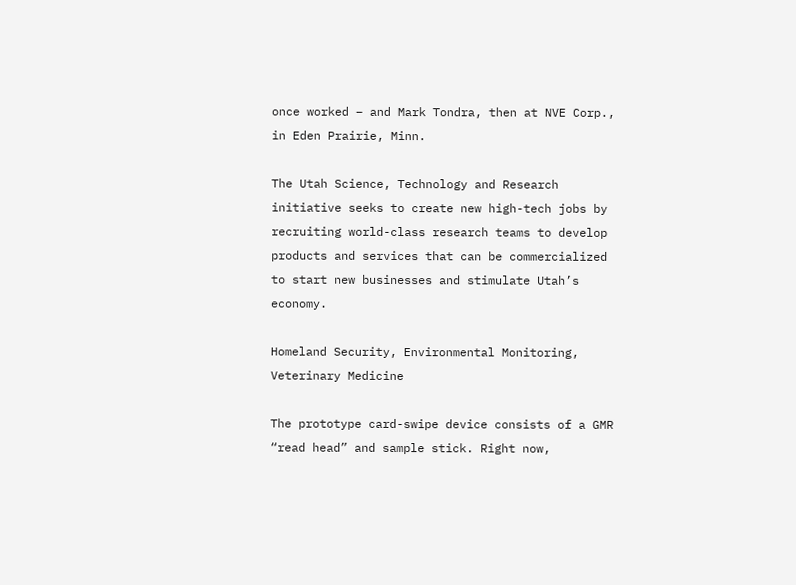once worked – and Mark Tondra, then at NVE Corp., in Eden Prairie, Minn.

The Utah Science, Technology and Research initiative seeks to create new high-tech jobs by recruiting world-class research teams to develop products and services that can be commercialized to start new businesses and stimulate Utah’s economy.

Homeland Security, Environmental Monitoring, Veterinary Medicine

The prototype card-swipe device consists of a GMR “read head” and sample stick. Right now,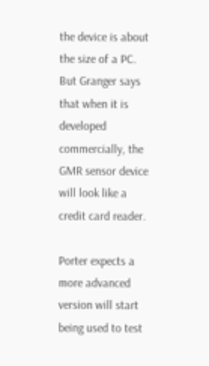the device is about the size of a PC. But Granger says that when it is developed commercially, the GMR sensor device will look like a credit card reader.

Porter expects a more advanced version will start being used to test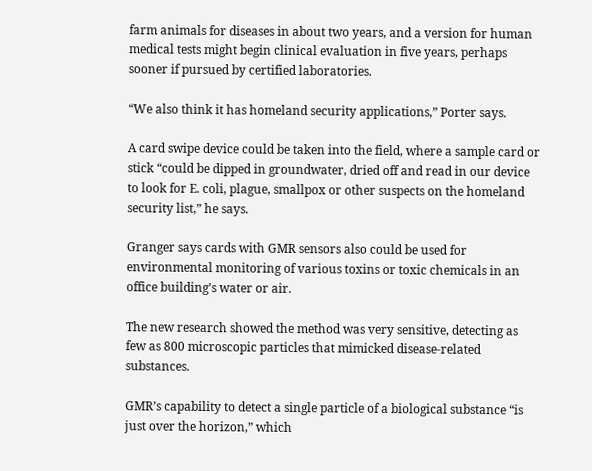farm animals for diseases in about two years, and a version for human medical tests might begin clinical evaluation in five years, perhaps sooner if pursued by certified laboratories.

“We also think it has homeland security applications,” Porter says.

A card swipe device could be taken into the field, where a sample card or stick “could be dipped in groundwater, dried off and read in our device to look for E. coli, plague, smallpox or other suspects on the homeland security list,” he says.

Granger says cards with GMR sensors also could be used for environmental monitoring of various toxins or toxic chemicals in an office building’s water or air.

The new research showed the method was very sensitive, detecting as few as 800 microscopic particles that mimicked disease-related substances.

GMR’s capability to detect a single particle of a biological substance “is just over the horizon,” which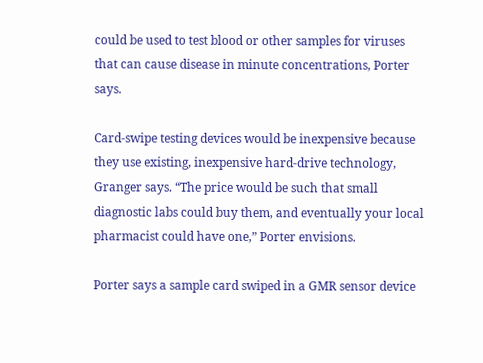could be used to test blood or other samples for viruses that can cause disease in minute concentrations, Porter says.

Card-swipe testing devices would be inexpensive because they use existing, inexpensive hard-drive technology, Granger says. “The price would be such that small diagnostic labs could buy them, and eventually your local pharmacist could have one,” Porter envisions.

Porter says a sample card swiped in a GMR sensor device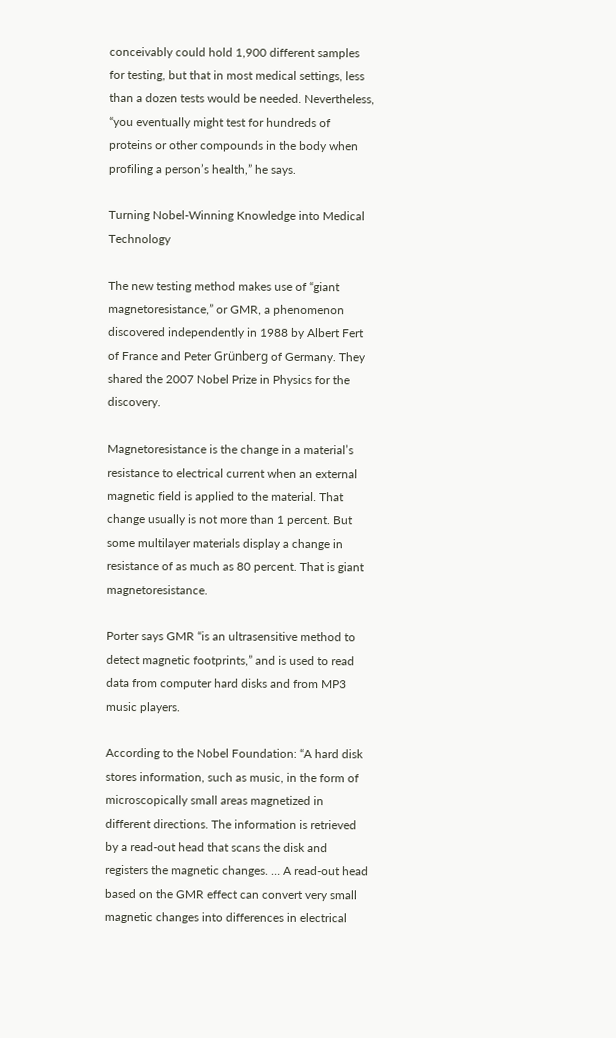conceivably could hold 1,900 different samples for testing, but that in most medical settings, less than a dozen tests would be needed. Nevertheless, “you eventually might test for hundreds of proteins or other compounds in the body when profiling a person’s health,” he says.

Turning Nobel-Winning Knowledge into Medical Technology

The new testing method makes use of “giant magnetoresistance,” or GMR, a phenomenon discovered independently in 1988 by Albert Fert of France and Peter Grünberg of Germany. They shared the 2007 Nobel Prize in Physics for the discovery.

Magnetoresistance is the change in a material’s resistance to electrical current when an external magnetic field is applied to the material. That change usually is not more than 1 percent. But some multilayer materials display a change in resistance of as much as 80 percent. That is giant magnetoresistance.

Porter says GMR “is an ultrasensitive method to detect magnetic footprints,” and is used to read data from computer hard disks and from MP3 music players.

According to the Nobel Foundation: “A hard disk stores information, such as music, in the form of microscopically small areas magnetized in different directions. The information is retrieved by a read-out head that scans the disk and registers the magnetic changes. … A read-out head based on the GMR effect can convert very small magnetic changes into differences in electrical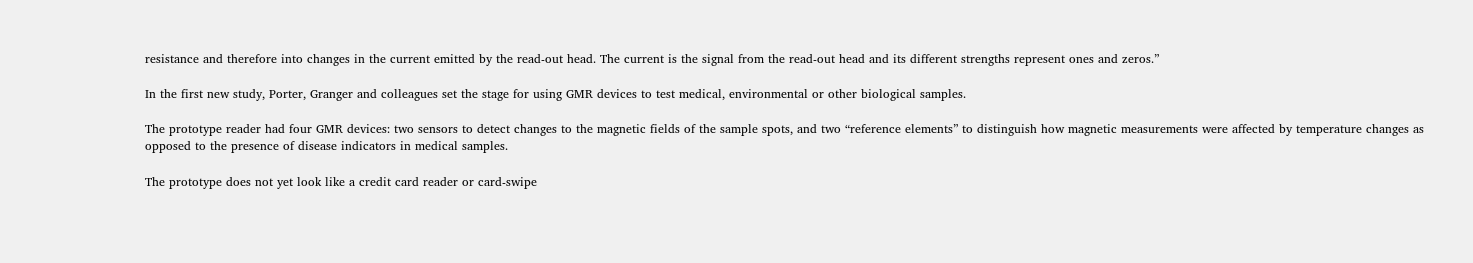resistance and therefore into changes in the current emitted by the read-out head. The current is the signal from the read-out head and its different strengths represent ones and zeros.”

In the first new study, Porter, Granger and colleagues set the stage for using GMR devices to test medical, environmental or other biological samples.

The prototype reader had four GMR devices: two sensors to detect changes to the magnetic fields of the sample spots, and two “reference elements” to distinguish how magnetic measurements were affected by temperature changes as opposed to the presence of disease indicators in medical samples.

The prototype does not yet look like a credit card reader or card-swipe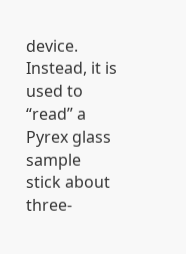device. Instead, it is used to “read” a Pyrex glass sample stick about three-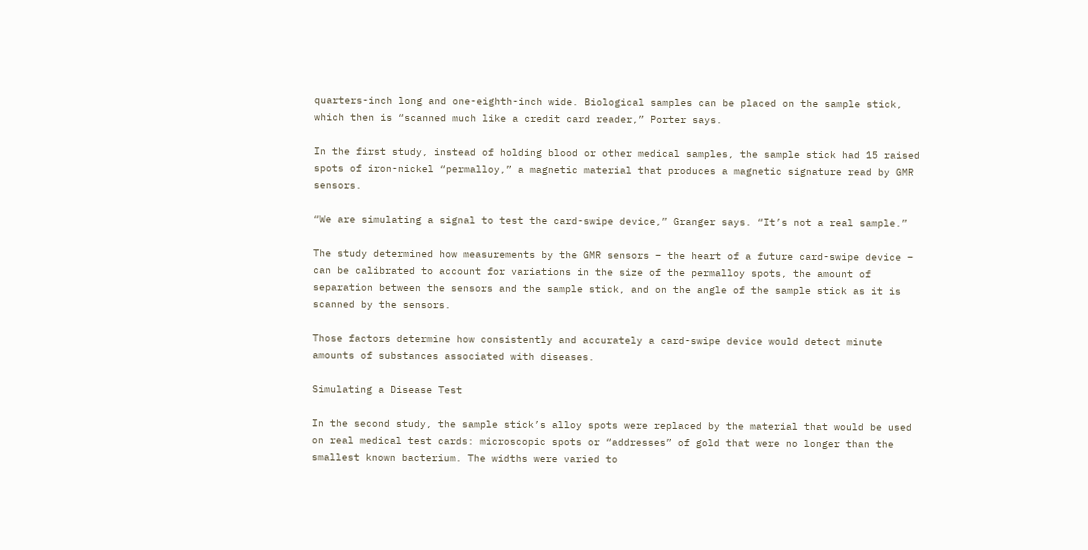quarters-inch long and one-eighth-inch wide. Biological samples can be placed on the sample stick, which then is “scanned much like a credit card reader,” Porter says.

In the first study, instead of holding blood or other medical samples, the sample stick had 15 raised spots of iron-nickel “permalloy,” a magnetic material that produces a magnetic signature read by GMR sensors.

“We are simulating a signal to test the card-swipe device,” Granger says. “It’s not a real sample.”

The study determined how measurements by the GMR sensors – the heart of a future card-swipe device – can be calibrated to account for variations in the size of the permalloy spots, the amount of separation between the sensors and the sample stick, and on the angle of the sample stick as it is scanned by the sensors.

Those factors determine how consistently and accurately a card-swipe device would detect minute amounts of substances associated with diseases.

Simulating a Disease Test

In the second study, the sample stick’s alloy spots were replaced by the material that would be used on real medical test cards: microscopic spots or “addresses” of gold that were no longer than the smallest known bacterium. The widths were varied to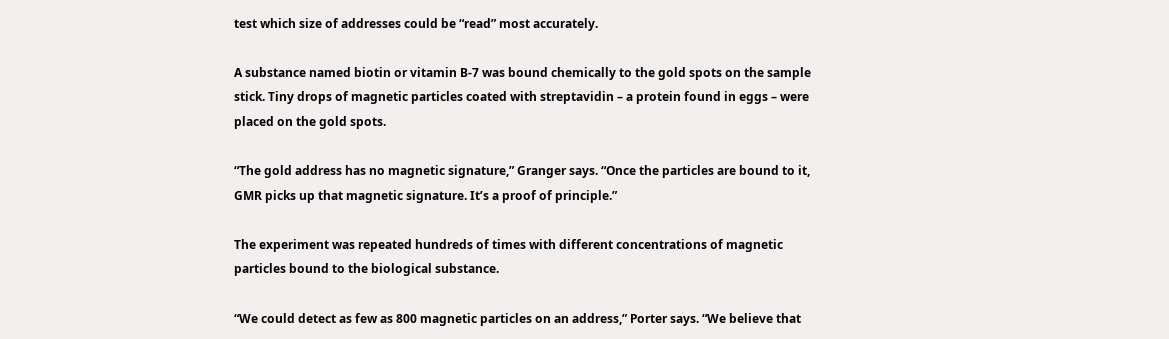test which size of addresses could be “read” most accurately.

A substance named biotin or vitamin B-7 was bound chemically to the gold spots on the sample stick. Tiny drops of magnetic particles coated with streptavidin – a protein found in eggs – were placed on the gold spots.

“The gold address has no magnetic signature,” Granger says. “Once the particles are bound to it, GMR picks up that magnetic signature. It’s a proof of principle.”

The experiment was repeated hundreds of times with different concentrations of magnetic particles bound to the biological substance.

“We could detect as few as 800 magnetic particles on an address,” Porter says. “We believe that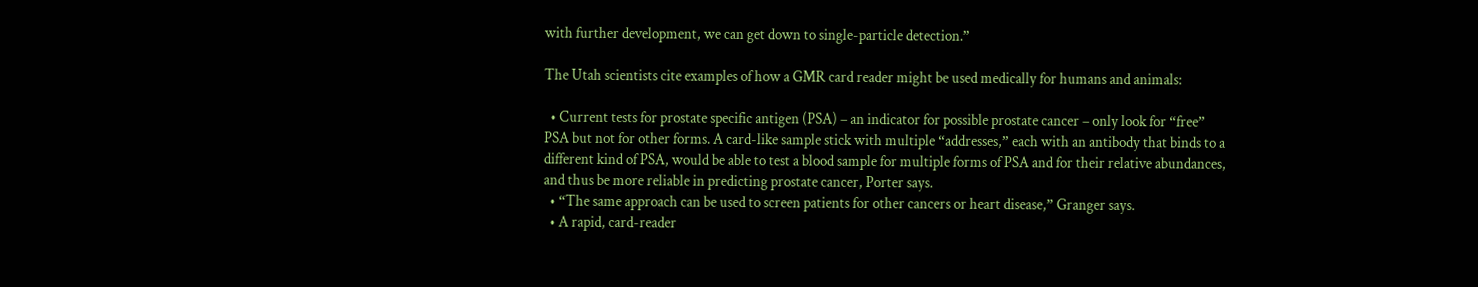with further development, we can get down to single-particle detection.”

The Utah scientists cite examples of how a GMR card reader might be used medically for humans and animals:

  • Current tests for prostate specific antigen (PSA) – an indicator for possible prostate cancer – only look for “free” PSA but not for other forms. A card-like sample stick with multiple “addresses,” each with an antibody that binds to a different kind of PSA, would be able to test a blood sample for multiple forms of PSA and for their relative abundances, and thus be more reliable in predicting prostate cancer, Porter says.
  • “The same approach can be used to screen patients for other cancers or heart disease,” Granger says.
  • A rapid, card-reader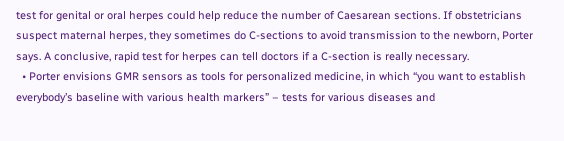test for genital or oral herpes could help reduce the number of Caesarean sections. If obstetricians suspect maternal herpes, they sometimes do C-sections to avoid transmission to the newborn, Porter says. A conclusive, rapid test for herpes can tell doctors if a C-section is really necessary.
  • Porter envisions GMR sensors as tools for personalized medicine, in which “you want to establish everybody’s baseline with various health markers” – tests for various diseases and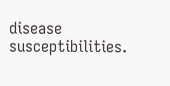disease susceptibilities.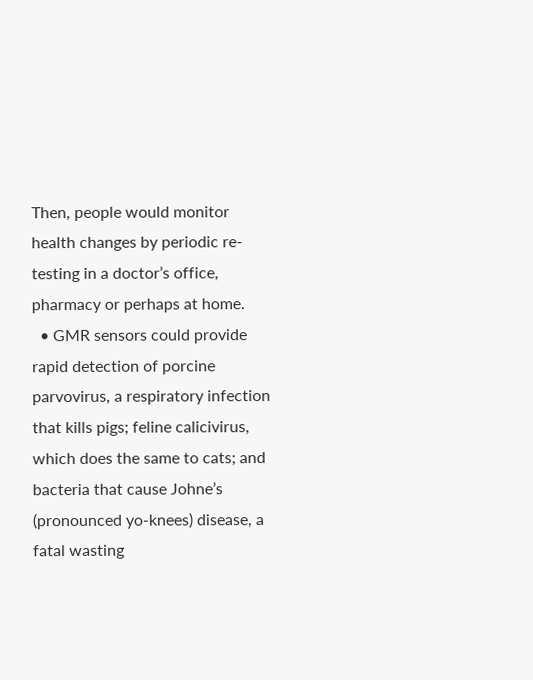Then, people would monitor health changes by periodic re-testing in a doctor’s office, pharmacy or perhaps at home.
  • GMR sensors could provide rapid detection of porcine parvovirus, a respiratory infection that kills pigs; feline calicivirus, which does the same to cats; and bacteria that cause Johne’s (pronounced yo-knees) disease, a fatal wasting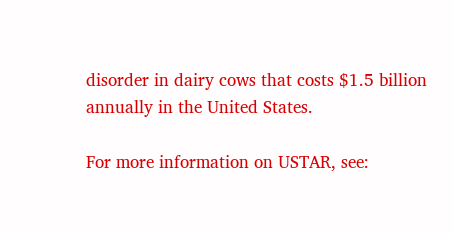disorder in dairy cows that costs $1.5 billion annually in the United States.

For more information on USTAR, see: